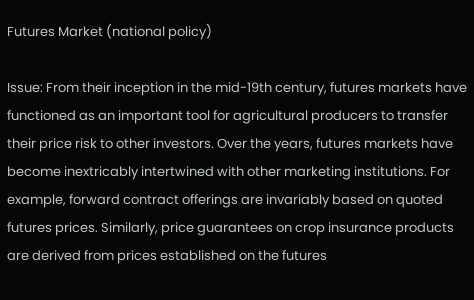Futures Market (national policy)

Issue: From their inception in the mid-19th century, futures markets have functioned as an important tool for agricultural producers to transfer their price risk to other investors. Over the years, futures markets have become inextricably intertwined with other marketing institutions. For example, forward contract offerings are invariably based on quoted futures prices. Similarly, price guarantees on crop insurance products are derived from prices established on the futures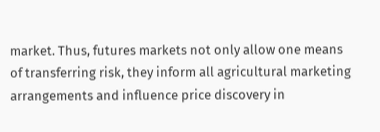market. Thus, futures markets not only allow one means of transferring risk, they inform all agricultural marketing arrangements and influence price discovery in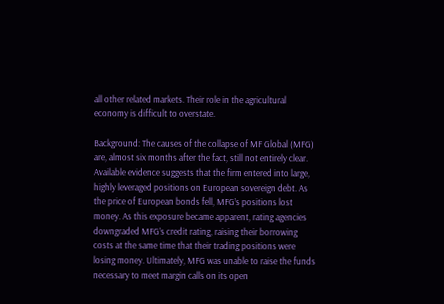all other related markets. Their role in the agricultural economy is difficult to overstate.

Background: The causes of the collapse of MF Global (MFG) are, almost six months after the fact, still not entirely clear. Available evidence suggests that the firm entered into large, highly leveraged positions on European sovereign debt. As the price of European bonds fell, MFG’s positions lost money. As this exposure became apparent, rating agencies downgraded MFG’s credit rating, raising their borrowing costs at the same time that their trading positions were losing money. Ultimately, MFG was unable to raise the funds necessary to meet margin calls on its open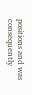positions and was consequently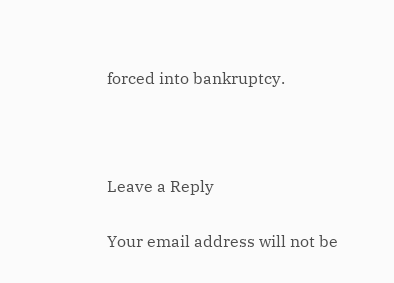forced into bankruptcy.



Leave a Reply

Your email address will not be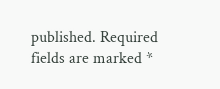published. Required fields are marked *